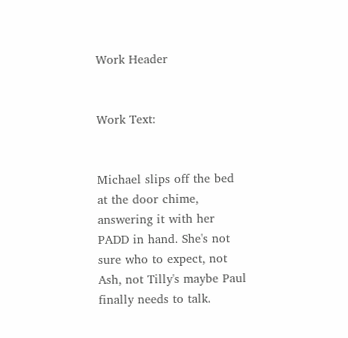Work Header


Work Text:


Michael slips off the bed at the door chime, answering it with her PADD in hand. She's not sure who to expect, not Ash, not Tilly's maybe Paul finally needs to talk.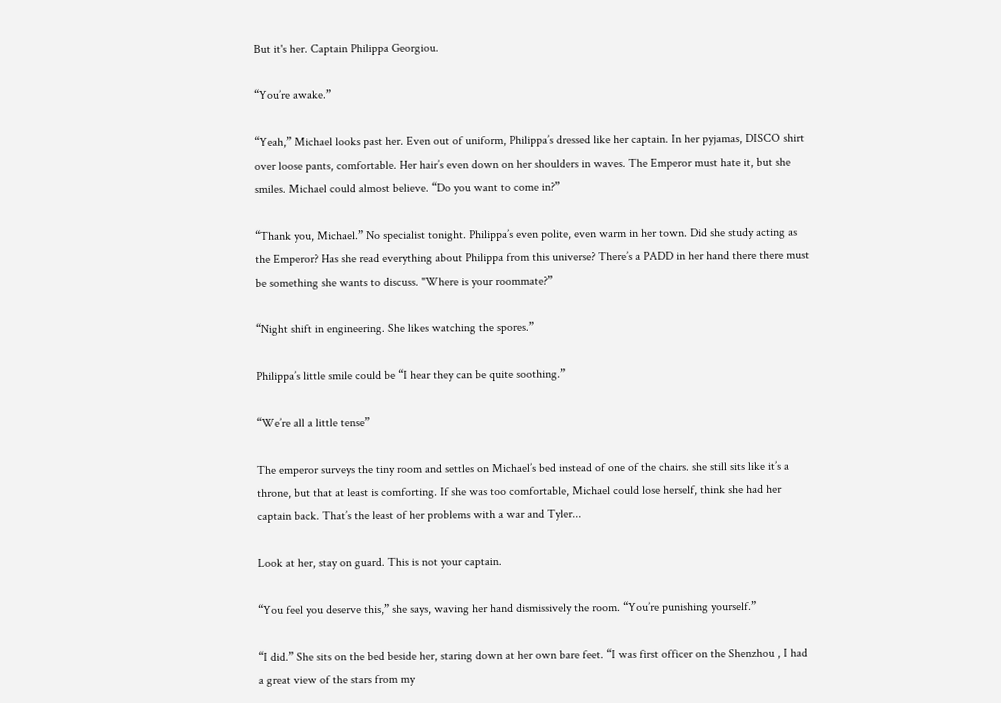But it's her. Captain Philippa Georgiou.

“You’re awake.”

“Yeah,” Michael looks past her. Even out of uniform, Philippa’s dressed like her captain. In her pyjamas, DISCO shirt over loose pants, comfortable. Her hair’s even down on her shoulders in waves. The Emperor must hate it, but she smiles. Michael could almost believe. “Do you want to come in?”

“Thank you, Michael.” No specialist tonight. Philippa’s even polite, even warm in her town. Did she study acting as the Emperor? Has she read everything about Philippa from this universe? There’s a PADD in her hand there there must be something she wants to discuss. "Where is your roommate?”

“Night shift in engineering. She likes watching the spores.”

Philippa’s little smile could be “I hear they can be quite soothing.”

“We’re all a little tense”

The emperor surveys the tiny room and settles on Michael’s bed instead of one of the chairs. she still sits like it’s a throne, but that at least is comforting. If she was too comfortable, Michael could lose herself, think she had her captain back. That’s the least of her problems with a war and Tyler...

Look at her, stay on guard. This is not your captain.

“You feel you deserve this,” she says, waving her hand dismissively the room. “You’re punishing yourself.”

“I did.” She sits on the bed beside her, staring down at her own bare feet. “I was first officer on the Shenzhou , I had a great view of the stars from my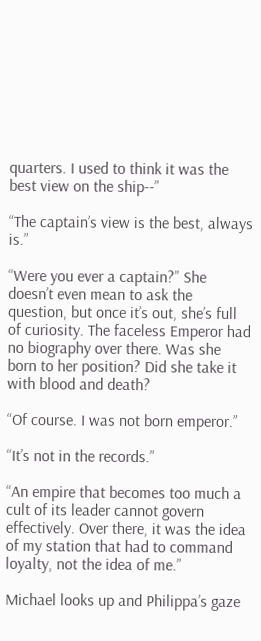quarters. I used to think it was the best view on the ship--”

“The captain’s view is the best, always is.”

“Were you ever a captain?” She doesn’t even mean to ask the question, but once it’s out, she’s full of curiosity. The faceless Emperor had no biography over there. Was she born to her position? Did she take it with blood and death?

“Of course. I was not born emperor.”

“It’s not in the records.”

“An empire that becomes too much a cult of its leader cannot govern effectively. Over there, it was the idea of my station that had to command loyalty, not the idea of me.”

Michael looks up and Philippa’s gaze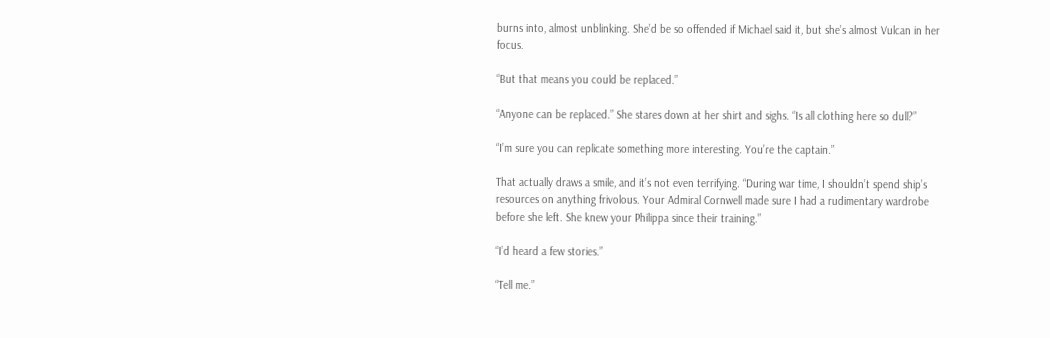burns into, almost unblinking. She’d be so offended if Michael said it, but she’s almost Vulcan in her focus.

“But that means you could be replaced.”

“Anyone can be replaced.” She stares down at her shirt and sighs. “Is all clothing here so dull?”

“I’m sure you can replicate something more interesting. You’re the captain.”

That actually draws a smile, and it’s not even terrifying. “During war time, I shouldn’t spend ship’s resources on anything frivolous. Your Admiral Cornwell made sure I had a rudimentary wardrobe before she left. She knew your Philippa since their training.”

“I’d heard a few stories.”

“Tell me.”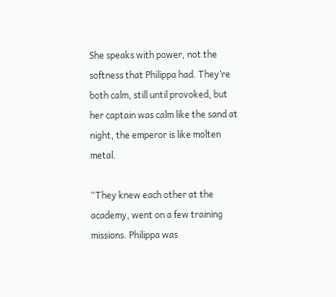She speaks with power, not the softness that Philippa had. They’re both calm, still until provoked, but her captain was calm like the sand at night, the emperor is like molten metal.

“They knew each other at the academy, went on a few training missions. Philippa was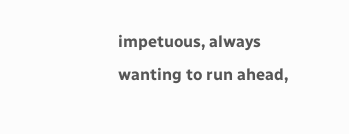impetuous, always wanting to run ahead,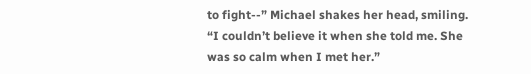to fight--” Michael shakes her head, smiling. “I couldn’t believe it when she told me. She was so calm when I met her.”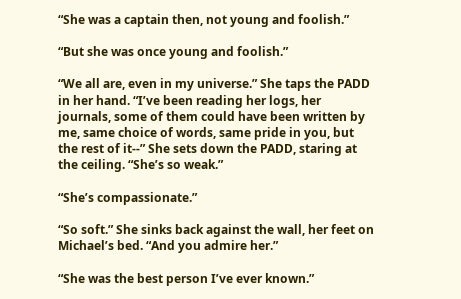“She was a captain then, not young and foolish.”

“But she was once young and foolish.”

“We all are, even in my universe.” She taps the PADD in her hand. “I’ve been reading her logs, her journals, some of them could have been written by me, same choice of words, same pride in you, but the rest of it--” She sets down the PADD, staring at the ceiling. “She’s so weak.”

“She’s compassionate.”

“So soft.” She sinks back against the wall, her feet on Michael’s bed. “And you admire her.”

“She was the best person I’ve ever known.”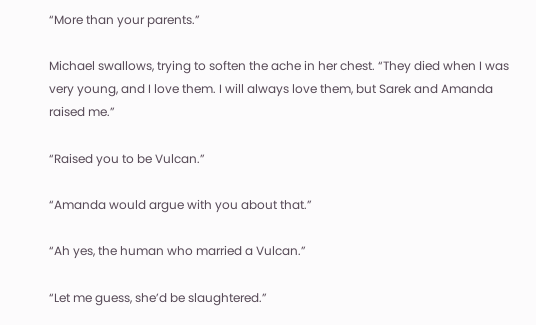“More than your parents.”

Michael swallows, trying to soften the ache in her chest. “They died when I was very young, and I love them. I will always love them, but Sarek and Amanda raised me.”

“Raised you to be Vulcan.”

“Amanda would argue with you about that.”

“Ah yes, the human who married a Vulcan.”

“Let me guess, she’d be slaughtered.”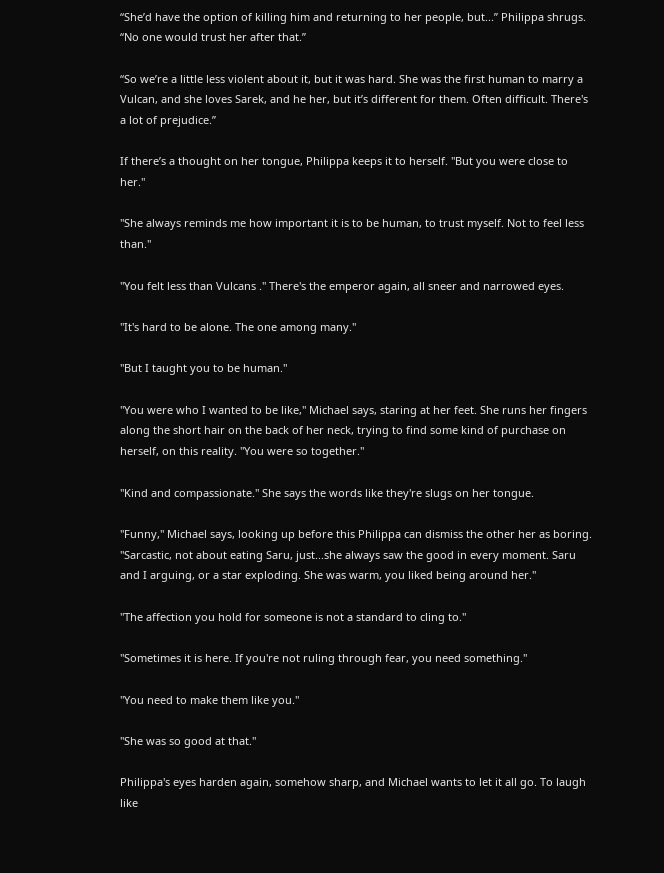“She’d have the option of killing him and returning to her people, but...” Philippa shrugs. “No one would trust her after that.”

“So we’re a little less violent about it, but it was hard. She was the first human to marry a Vulcan, and she loves Sarek, and he her, but it’s different for them. Often difficult. There's a lot of prejudice.”

If there’s a thought on her tongue, Philippa keeps it to herself. "But you were close to her."

"She always reminds me how important it is to be human, to trust myself. Not to feel less than."

"You felt less than Vulcans ." There's the emperor again, all sneer and narrowed eyes.

"It's hard to be alone. The one among many."

"But I taught you to be human."

"You were who I wanted to be like," Michael says, staring at her feet. She runs her fingers along the short hair on the back of her neck, trying to find some kind of purchase on herself, on this reality. "You were so together."

"Kind and compassionate." She says the words like they're slugs on her tongue.

"Funny," Michael says, looking up before this Philippa can dismiss the other her as boring. "Sarcastic, not about eating Saru, just...she always saw the good in every moment. Saru and I arguing, or a star exploding. She was warm, you liked being around her."

"The affection you hold for someone is not a standard to cling to."

"Sometimes it is here. If you're not ruling through fear, you need something."

"You need to make them like you."

"She was so good at that."

Philippa's eyes harden again, somehow sharp, and Michael wants to let it all go. To laugh like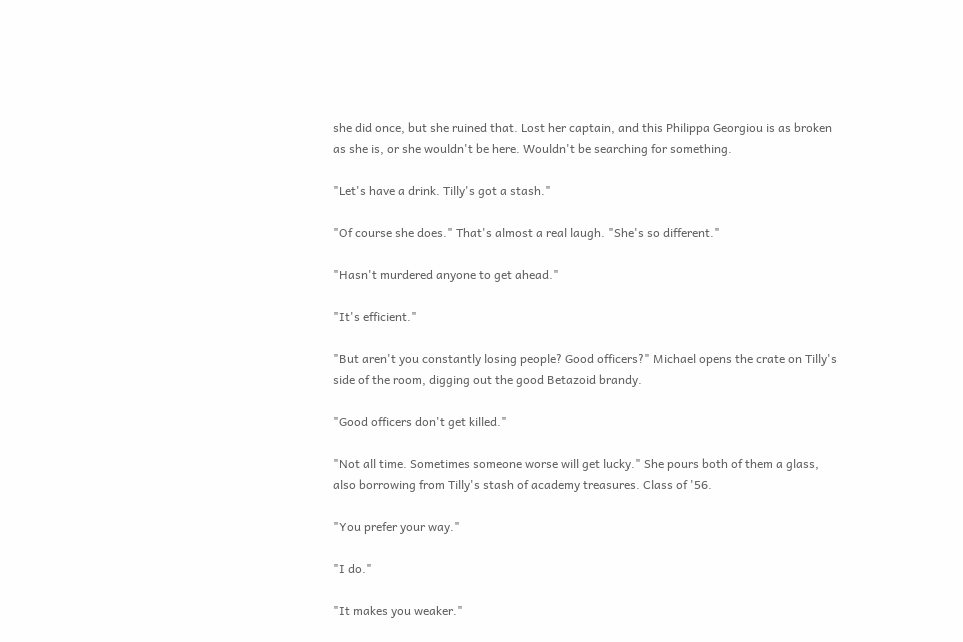she did once, but she ruined that. Lost her captain, and this Philippa Georgiou is as broken as she is, or she wouldn't be here. Wouldn't be searching for something.

"Let's have a drink. Tilly's got a stash."

"Of course she does." That's almost a real laugh. "She's so different."

"Hasn't murdered anyone to get ahead."

"It's efficient."

"But aren't you constantly losing people? Good officers?" Michael opens the crate on Tilly's side of the room, digging out the good Betazoid brandy.

"Good officers don't get killed."

"Not all time. Sometimes someone worse will get lucky." She pours both of them a glass, also borrowing from Tilly's stash of academy treasures. Class of '56.

"You prefer your way."

"I do."

"It makes you weaker."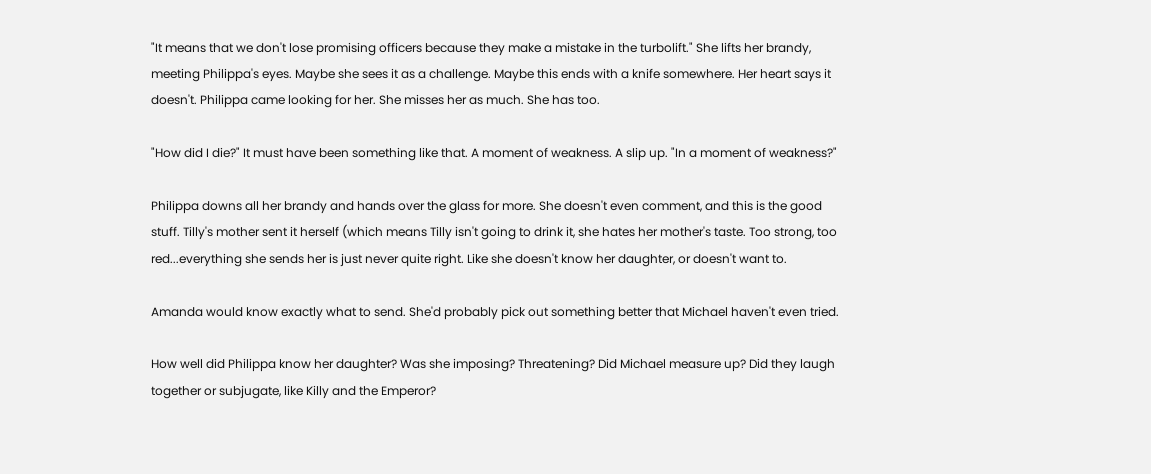"It means that we don't lose promising officers because they make a mistake in the turbolift." She lifts her brandy, meeting Philippa's eyes. Maybe she sees it as a challenge. Maybe this ends with a knife somewhere. Her heart says it doesn't. Philippa came looking for her. She misses her as much. She has too.

"How did I die?" It must have been something like that. A moment of weakness. A slip up. "In a moment of weakness?"

Philippa downs all her brandy and hands over the glass for more. She doesn't even comment, and this is the good stuff. Tilly's mother sent it herself (which means Tilly isn't going to drink it, she hates her mother's taste. Too strong, too red...everything she sends her is just never quite right. Like she doesn't know her daughter, or doesn't want to.

Amanda would know exactly what to send. She'd probably pick out something better that Michael haven't even tried.

How well did Philippa know her daughter? Was she imposing? Threatening? Did Michael measure up? Did they laugh together or subjugate, like Killy and the Emperor?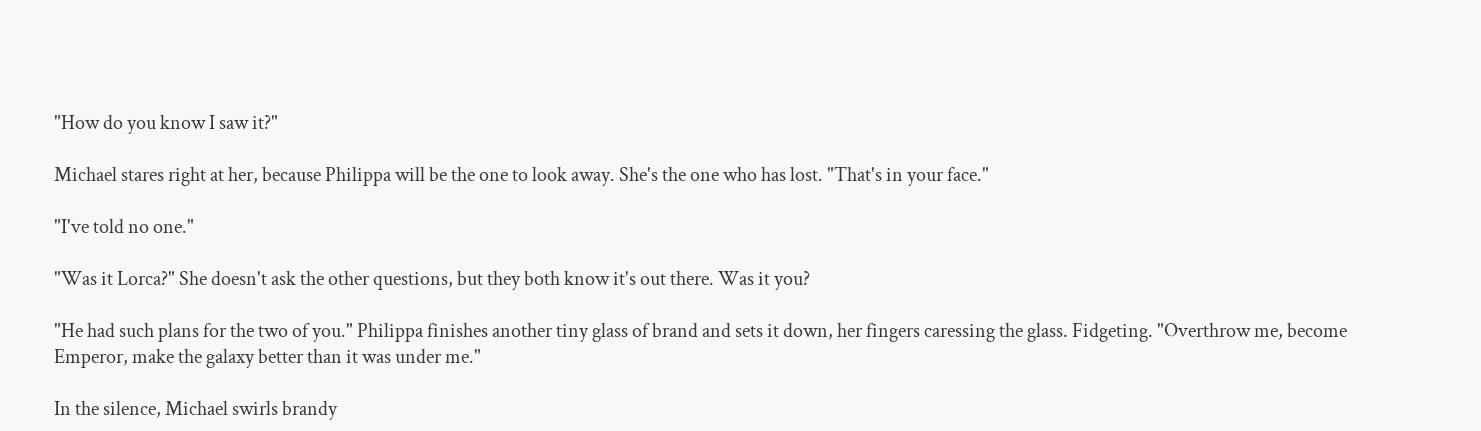"How do you know I saw it?"

Michael stares right at her, because Philippa will be the one to look away. She's the one who has lost. "That's in your face."

"I've told no one."

"Was it Lorca?" She doesn't ask the other questions, but they both know it's out there. Was it you?

"He had such plans for the two of you." Philippa finishes another tiny glass of brand and sets it down, her fingers caressing the glass. Fidgeting. "Overthrow me, become Emperor, make the galaxy better than it was under me."

In the silence, Michael swirls brandy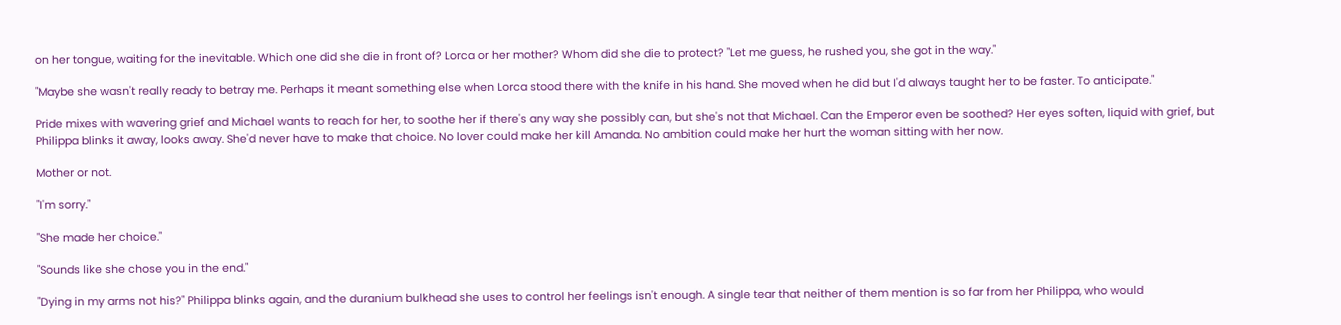on her tongue, waiting for the inevitable. Which one did she die in front of? Lorca or her mother? Whom did she die to protect? "Let me guess, he rushed you, she got in the way."

"Maybe she wasn't really ready to betray me. Perhaps it meant something else when Lorca stood there with the knife in his hand. She moved when he did but I'd always taught her to be faster. To anticipate."

Pride mixes with wavering grief and Michael wants to reach for her, to soothe her if there's any way she possibly can, but she's not that Michael. Can the Emperor even be soothed? Her eyes soften, liquid with grief, but Philippa blinks it away, looks away. She'd never have to make that choice. No lover could make her kill Amanda. No ambition could make her hurt the woman sitting with her now.

Mother or not.

"I'm sorry."

"She made her choice."

"Sounds like she chose you in the end."

"Dying in my arms not his?" Philippa blinks again, and the duranium bulkhead she uses to control her feelings isn't enough. A single tear that neither of them mention is so far from her Philippa, who would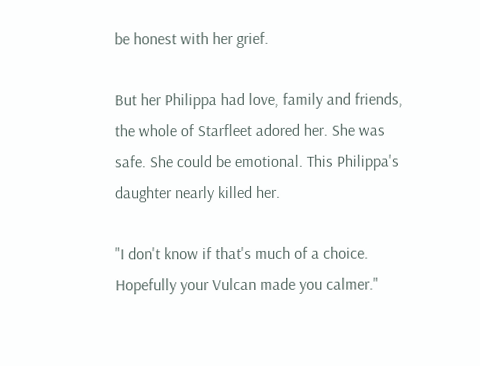be honest with her grief.

But her Philippa had love, family and friends, the whole of Starfleet adored her. She was safe. She could be emotional. This Philippa's daughter nearly killed her.

"I don't know if that's much of a choice. Hopefully your Vulcan made you calmer."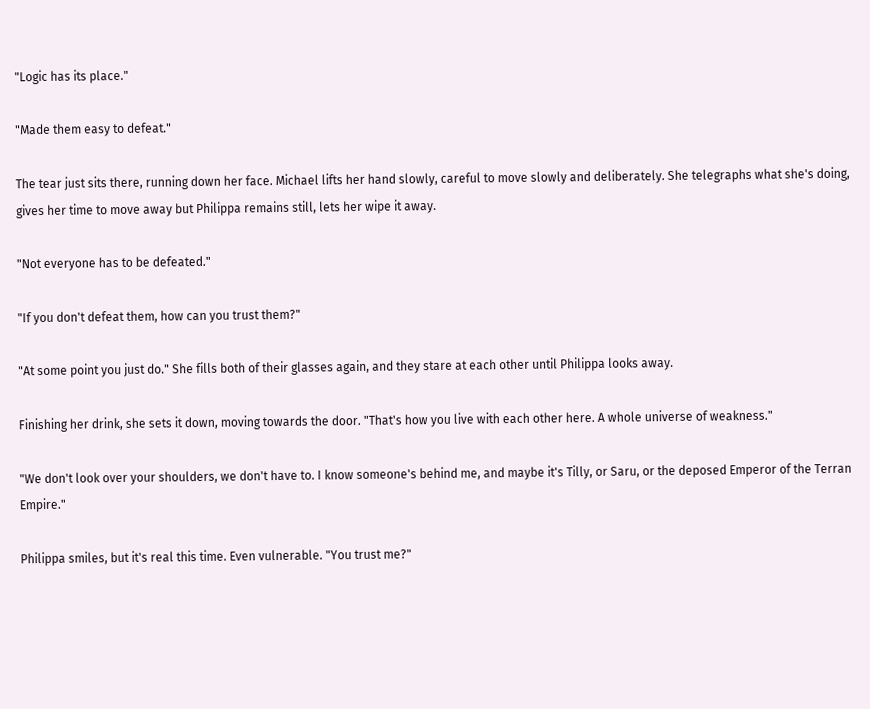"Logic has its place."

"Made them easy to defeat."

The tear just sits there, running down her face. Michael lifts her hand slowly, careful to move slowly and deliberately. She telegraphs what she's doing, gives her time to move away but Philippa remains still, lets her wipe it away.

"Not everyone has to be defeated."

"If you don't defeat them, how can you trust them?"

"At some point you just do." She fills both of their glasses again, and they stare at each other until Philippa looks away.

Finishing her drink, she sets it down, moving towards the door. "That's how you live with each other here. A whole universe of weakness."

"We don't look over your shoulders, we don't have to. I know someone's behind me, and maybe it's Tilly, or Saru, or the deposed Emperor of the Terran Empire."

Philippa smiles, but it's real this time. Even vulnerable. "You trust me?"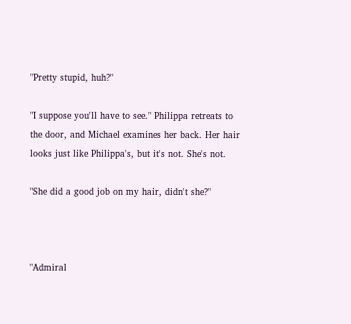"Pretty stupid, huh?"

"I suppose you'll have to see." Philippa retreats to the door, and Michael examines her back. Her hair looks just like Philippa's, but it's not. She's not.

"She did a good job on my hair, didn't she?"



"Admiral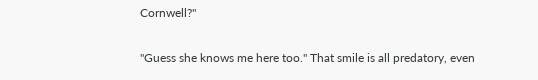Cornwell?"

"Guess she knows me here too." That smile is all predatory, even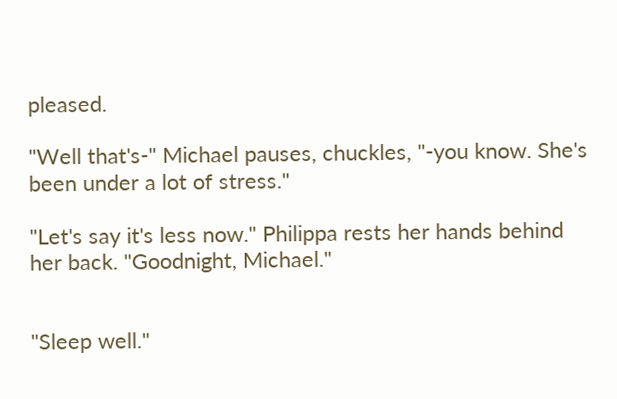pleased.

"Well that's-" Michael pauses, chuckles, "-you know. She's been under a lot of stress."

"Let's say it's less now." Philippa rests her hands behind her back. "Goodnight, Michael."


"Sleep well."